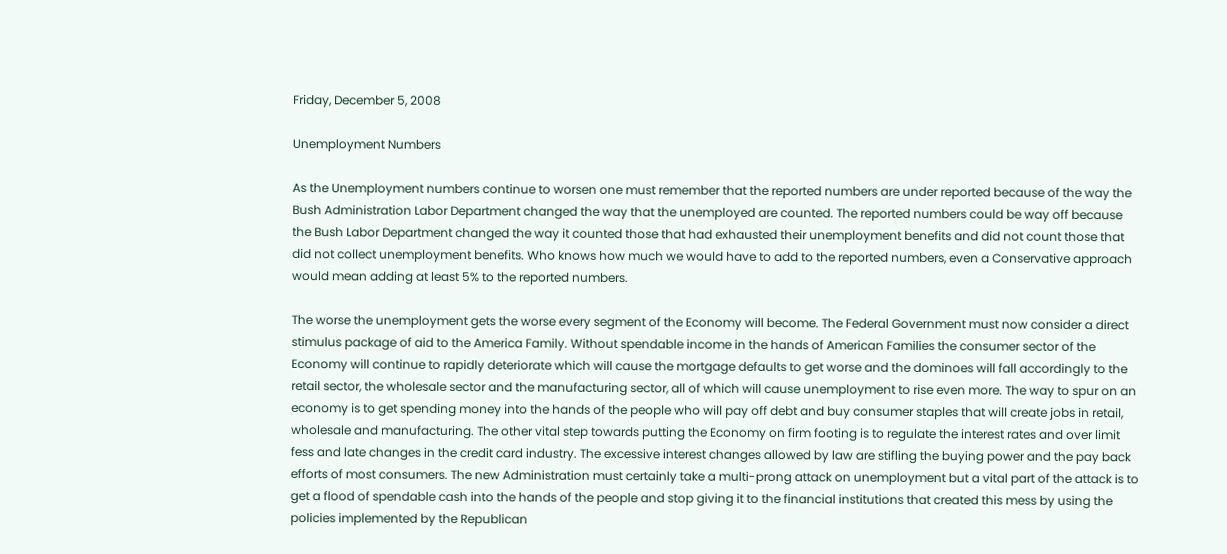Friday, December 5, 2008

Unemployment Numbers

As the Unemployment numbers continue to worsen one must remember that the reported numbers are under reported because of the way the Bush Administration Labor Department changed the way that the unemployed are counted. The reported numbers could be way off because the Bush Labor Department changed the way it counted those that had exhausted their unemployment benefits and did not count those that did not collect unemployment benefits. Who knows how much we would have to add to the reported numbers, even a Conservative approach would mean adding at least 5% to the reported numbers.

The worse the unemployment gets the worse every segment of the Economy will become. The Federal Government must now consider a direct stimulus package of aid to the America Family. Without spendable income in the hands of American Families the consumer sector of the Economy will continue to rapidly deteriorate which will cause the mortgage defaults to get worse and the dominoes will fall accordingly to the retail sector, the wholesale sector and the manufacturing sector, all of which will cause unemployment to rise even more. The way to spur on an economy is to get spending money into the hands of the people who will pay off debt and buy consumer staples that will create jobs in retail, wholesale and manufacturing. The other vital step towards putting the Economy on firm footing is to regulate the interest rates and over limit fess and late changes in the credit card industry. The excessive interest changes allowed by law are stifling the buying power and the pay back efforts of most consumers. The new Administration must certainly take a multi-prong attack on unemployment but a vital part of the attack is to get a flood of spendable cash into the hands of the people and stop giving it to the financial institutions that created this mess by using the policies implemented by the Republican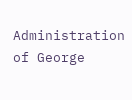Administration of George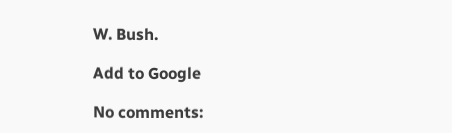W. Bush.

Add to Google

No comments: